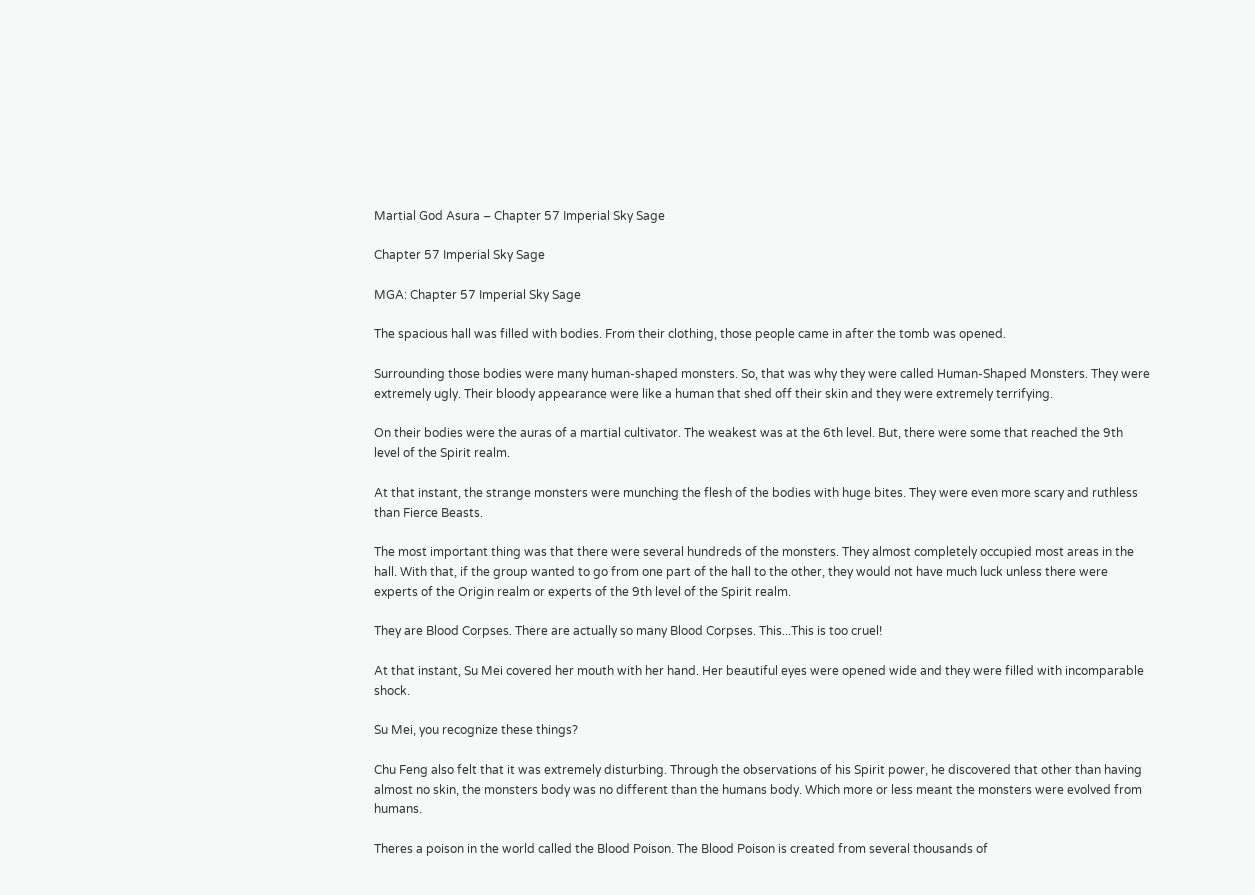Martial God Asura – Chapter 57 Imperial Sky Sage

Chapter 57 Imperial Sky Sage

MGA: Chapter 57 Imperial Sky Sage

The spacious hall was filled with bodies. From their clothing, those people came in after the tomb was opened.

Surrounding those bodies were many human-shaped monsters. So, that was why they were called Human-Shaped Monsters. They were extremely ugly. Their bloody appearance were like a human that shed off their skin and they were extremely terrifying.

On their bodies were the auras of a martial cultivator. The weakest was at the 6th level. But, there were some that reached the 9th level of the Spirit realm.

At that instant, the strange monsters were munching the flesh of the bodies with huge bites. They were even more scary and ruthless than Fierce Beasts.

The most important thing was that there were several hundreds of the monsters. They almost completely occupied most areas in the hall. With that, if the group wanted to go from one part of the hall to the other, they would not have much luck unless there were experts of the Origin realm or experts of the 9th level of the Spirit realm.

They are Blood Corpses. There are actually so many Blood Corpses. This...This is too cruel!

At that instant, Su Mei covered her mouth with her hand. Her beautiful eyes were opened wide and they were filled with incomparable shock.

Su Mei, you recognize these things?

Chu Feng also felt that it was extremely disturbing. Through the observations of his Spirit power, he discovered that other than having almost no skin, the monsters body was no different than the humans body. Which more or less meant the monsters were evolved from humans.

Theres a poison in the world called the Blood Poison. The Blood Poison is created from several thousands of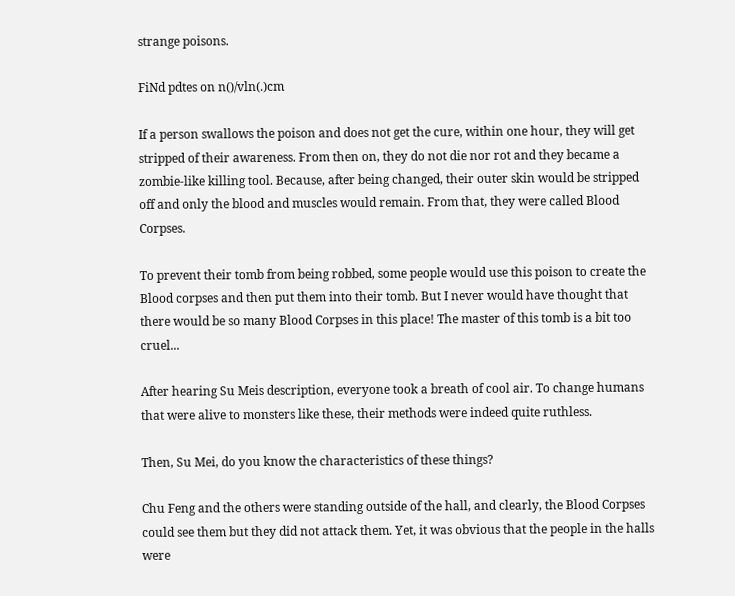strange poisons.

FiNd pdtes on n()/vln(.)cm

If a person swallows the poison and does not get the cure, within one hour, they will get stripped of their awareness. From then on, they do not die nor rot and they became a zombie-like killing tool. Because, after being changed, their outer skin would be stripped off and only the blood and muscles would remain. From that, they were called Blood Corpses.

To prevent their tomb from being robbed, some people would use this poison to create the Blood corpses and then put them into their tomb. But I never would have thought that there would be so many Blood Corpses in this place! The master of this tomb is a bit too cruel...

After hearing Su Meis description, everyone took a breath of cool air. To change humans that were alive to monsters like these, their methods were indeed quite ruthless.

Then, Su Mei, do you know the characteristics of these things?

Chu Feng and the others were standing outside of the hall, and clearly, the Blood Corpses could see them but they did not attack them. Yet, it was obvious that the people in the halls were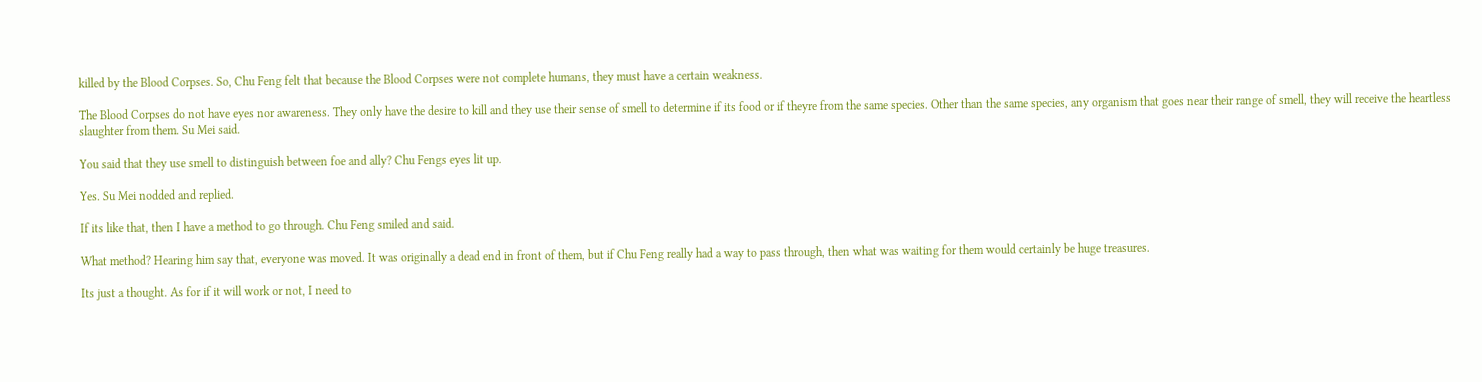killed by the Blood Corpses. So, Chu Feng felt that because the Blood Corpses were not complete humans, they must have a certain weakness.

The Blood Corpses do not have eyes nor awareness. They only have the desire to kill and they use their sense of smell to determine if its food or if theyre from the same species. Other than the same species, any organism that goes near their range of smell, they will receive the heartless slaughter from them. Su Mei said.

You said that they use smell to distinguish between foe and ally? Chu Fengs eyes lit up.

Yes. Su Mei nodded and replied.

If its like that, then I have a method to go through. Chu Feng smiled and said.

What method? Hearing him say that, everyone was moved. It was originally a dead end in front of them, but if Chu Feng really had a way to pass through, then what was waiting for them would certainly be huge treasures.

Its just a thought. As for if it will work or not, I need to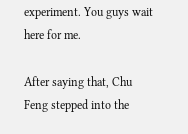experiment. You guys wait here for me.

After saying that, Chu Feng stepped into the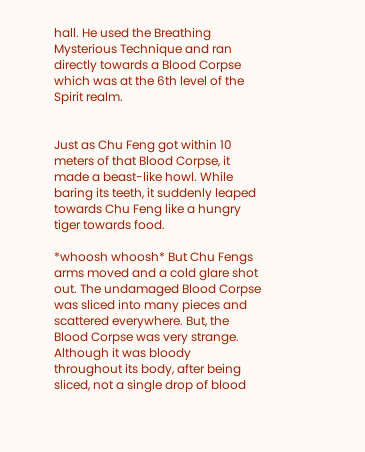hall. He used the Breathing Mysterious Technique and ran directly towards a Blood Corpse which was at the 6th level of the Spirit realm.


Just as Chu Feng got within 10 meters of that Blood Corpse, it made a beast-like howl. While baring its teeth, it suddenly leaped towards Chu Feng like a hungry tiger towards food.

*whoosh whoosh* But Chu Fengs arms moved and a cold glare shot out. The undamaged Blood Corpse was sliced into many pieces and scattered everywhere. But, the Blood Corpse was very strange. Although it was bloody throughout its body, after being sliced, not a single drop of blood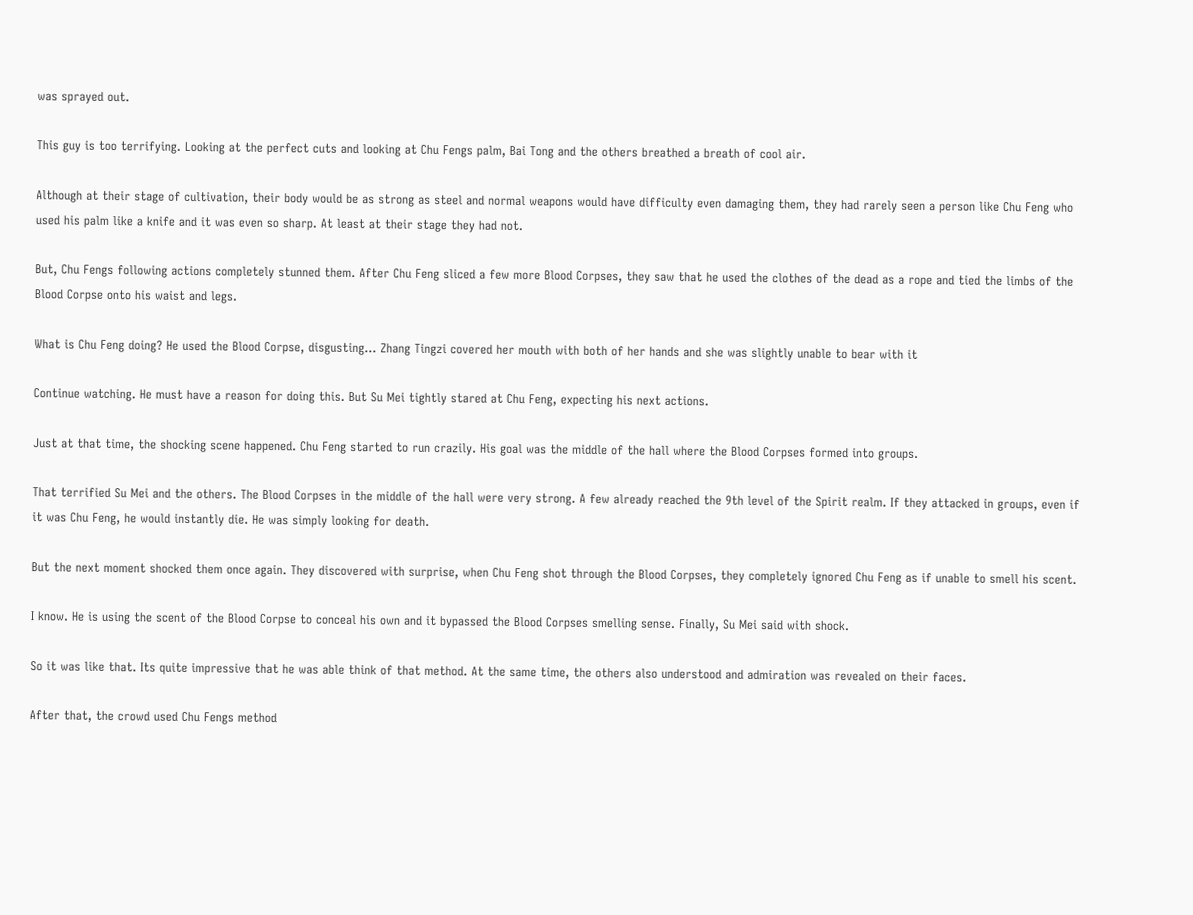was sprayed out.

This guy is too terrifying. Looking at the perfect cuts and looking at Chu Fengs palm, Bai Tong and the others breathed a breath of cool air.

Although at their stage of cultivation, their body would be as strong as steel and normal weapons would have difficulty even damaging them, they had rarely seen a person like Chu Feng who used his palm like a knife and it was even so sharp. At least at their stage they had not.

But, Chu Fengs following actions completely stunned them. After Chu Feng sliced a few more Blood Corpses, they saw that he used the clothes of the dead as a rope and tied the limbs of the Blood Corpse onto his waist and legs.

What is Chu Feng doing? He used the Blood Corpse, disgusting... Zhang Tingzi covered her mouth with both of her hands and she was slightly unable to bear with it

Continue watching. He must have a reason for doing this. But Su Mei tightly stared at Chu Feng, expecting his next actions.

Just at that time, the shocking scene happened. Chu Feng started to run crazily. His goal was the middle of the hall where the Blood Corpses formed into groups.

That terrified Su Mei and the others. The Blood Corpses in the middle of the hall were very strong. A few already reached the 9th level of the Spirit realm. If they attacked in groups, even if it was Chu Feng, he would instantly die. He was simply looking for death.

But the next moment shocked them once again. They discovered with surprise, when Chu Feng shot through the Blood Corpses, they completely ignored Chu Feng as if unable to smell his scent.

I know. He is using the scent of the Blood Corpse to conceal his own and it bypassed the Blood Corpses smelling sense. Finally, Su Mei said with shock.

So it was like that. Its quite impressive that he was able think of that method. At the same time, the others also understood and admiration was revealed on their faces.

After that, the crowd used Chu Fengs method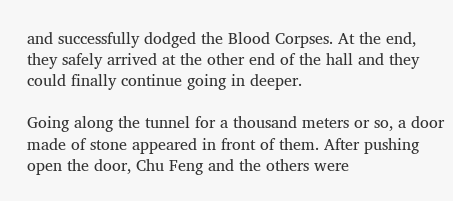and successfully dodged the Blood Corpses. At the end, they safely arrived at the other end of the hall and they could finally continue going in deeper.

Going along the tunnel for a thousand meters or so, a door made of stone appeared in front of them. After pushing open the door, Chu Feng and the others were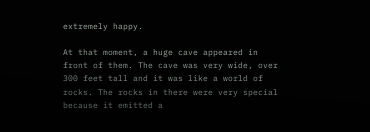extremely happy.

At that moment, a huge cave appeared in front of them. The cave was very wide, over 300 feet tall and it was like a world of rocks. The rocks in there were very special because it emitted a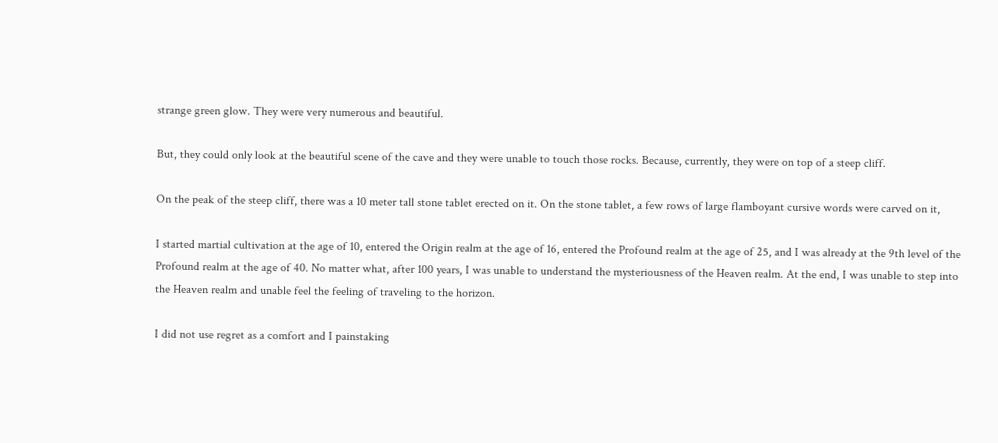strange green glow. They were very numerous and beautiful.

But, they could only look at the beautiful scene of the cave and they were unable to touch those rocks. Because, currently, they were on top of a steep cliff.

On the peak of the steep cliff, there was a 10 meter tall stone tablet erected on it. On the stone tablet, a few rows of large flamboyant cursive words were carved on it,

I started martial cultivation at the age of 10, entered the Origin realm at the age of 16, entered the Profound realm at the age of 25, and I was already at the 9th level of the Profound realm at the age of 40. No matter what, after 100 years, I was unable to understand the mysteriousness of the Heaven realm. At the end, I was unable to step into the Heaven realm and unable feel the feeling of traveling to the horizon.

I did not use regret as a comfort and I painstaking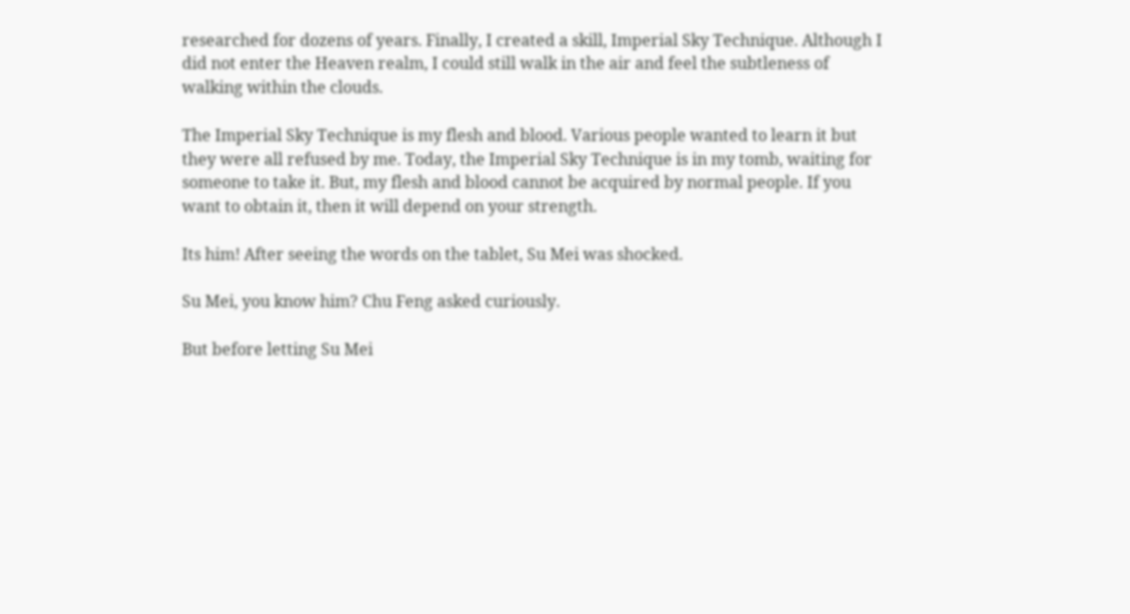researched for dozens of years. Finally, I created a skill, Imperial Sky Technique. Although I did not enter the Heaven realm, I could still walk in the air and feel the subtleness of walking within the clouds.

The Imperial Sky Technique is my flesh and blood. Various people wanted to learn it but they were all refused by me. Today, the Imperial Sky Technique is in my tomb, waiting for someone to take it. But, my flesh and blood cannot be acquired by normal people. If you want to obtain it, then it will depend on your strength.

Its him! After seeing the words on the tablet, Su Mei was shocked.

Su Mei, you know him? Chu Feng asked curiously.

But before letting Su Mei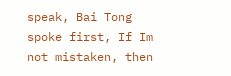speak, Bai Tong spoke first, If Im not mistaken, then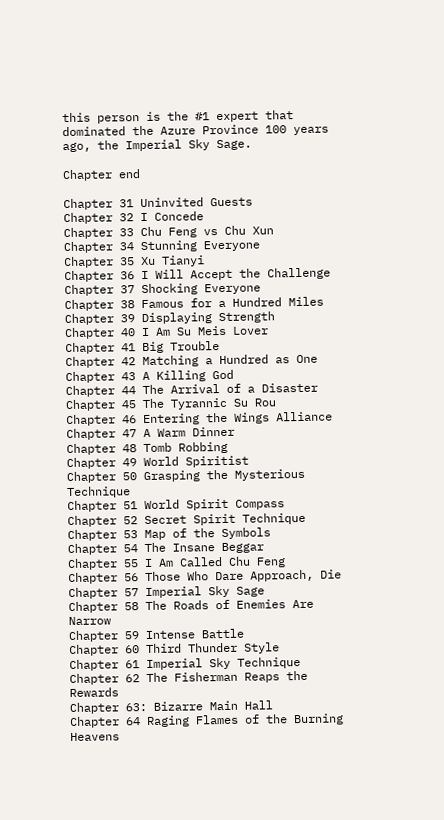this person is the #1 expert that dominated the Azure Province 100 years ago, the Imperial Sky Sage.

Chapter end

Chapter 31 Uninvited Guests
Chapter 32 I Concede
Chapter 33 Chu Feng vs Chu Xun
Chapter 34 Stunning Everyone
Chapter 35 Xu Tianyi
Chapter 36 I Will Accept the Challenge
Chapter 37 Shocking Everyone
Chapter 38 Famous for a Hundred Miles
Chapter 39 Displaying Strength
Chapter 40 I Am Su Meis Lover
Chapter 41 Big Trouble
Chapter 42 Matching a Hundred as One
Chapter 43 A Killing God
Chapter 44 The Arrival of a Disaster
Chapter 45 The Tyrannic Su Rou
Chapter 46 Entering the Wings Alliance
Chapter 47 A Warm Dinner
Chapter 48 Tomb Robbing
Chapter 49 World Spiritist
Chapter 50 Grasping the Mysterious Technique
Chapter 51 World Spirit Compass
Chapter 52 Secret Spirit Technique
Chapter 53 Map of the Symbols
Chapter 54 The Insane Beggar
Chapter 55 I Am Called Chu Feng
Chapter 56 Those Who Dare Approach, Die
Chapter 57 Imperial Sky Sage
Chapter 58 The Roads of Enemies Are Narrow
Chapter 59 Intense Battle
Chapter 60 Third Thunder Style
Chapter 61 Imperial Sky Technique
Chapter 62 The Fisherman Reaps the Rewards
Chapter 63: Bizarre Main Hall
Chapter 64 Raging Flames of the Burning Heavens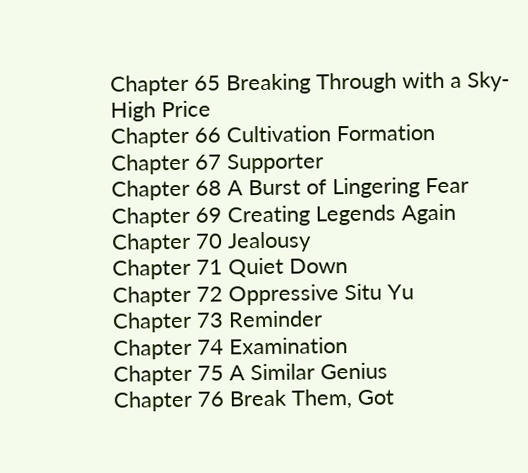Chapter 65 Breaking Through with a Sky-High Price
Chapter 66 Cultivation Formation
Chapter 67 Supporter
Chapter 68 A Burst of Lingering Fear
Chapter 69 Creating Legends Again
Chapter 70 Jealousy
Chapter 71 Quiet Down
Chapter 72 Oppressive Situ Yu
Chapter 73 Reminder
Chapter 74 Examination
Chapter 75 A Similar Genius
Chapter 76 Break Them, Got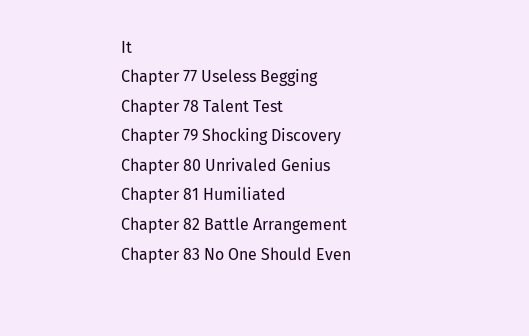It
Chapter 77 Useless Begging
Chapter 78 Talent Test
Chapter 79 Shocking Discovery
Chapter 80 Unrivaled Genius
Chapter 81 Humiliated
Chapter 82 Battle Arrangement
Chapter 83 No One Should Even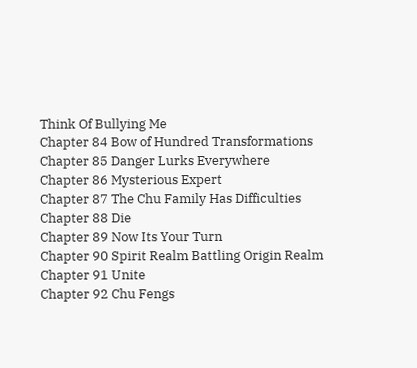Think Of Bullying Me
Chapter 84 Bow of Hundred Transformations
Chapter 85 Danger Lurks Everywhere
Chapter 86 Mysterious Expert
Chapter 87 The Chu Family Has Difficulties
Chapter 88 Die
Chapter 89 Now Its Your Turn
Chapter 90 Spirit Realm Battling Origin Realm
Chapter 91 Unite
Chapter 92 Chu Fengs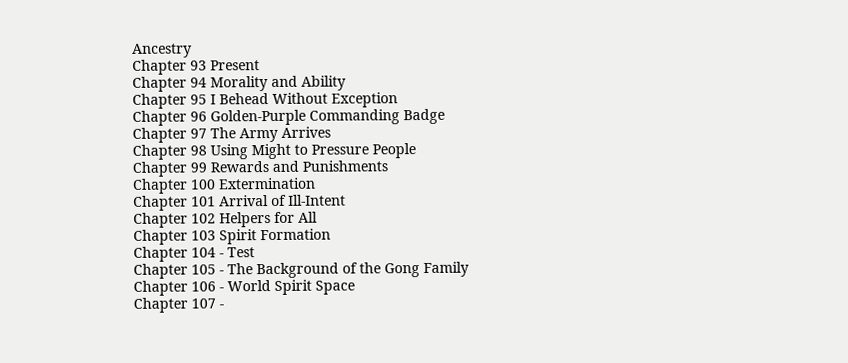Ancestry
Chapter 93 Present
Chapter 94 Morality and Ability
Chapter 95 I Behead Without Exception
Chapter 96 Golden-Purple Commanding Badge
Chapter 97 The Army Arrives
Chapter 98 Using Might to Pressure People
Chapter 99 Rewards and Punishments
Chapter 100 Extermination
Chapter 101 Arrival of Ill-Intent
Chapter 102 Helpers for All
Chapter 103 Spirit Formation
Chapter 104 - Test
Chapter 105 - The Background of the Gong Family
Chapter 106 - World Spirit Space
Chapter 107 -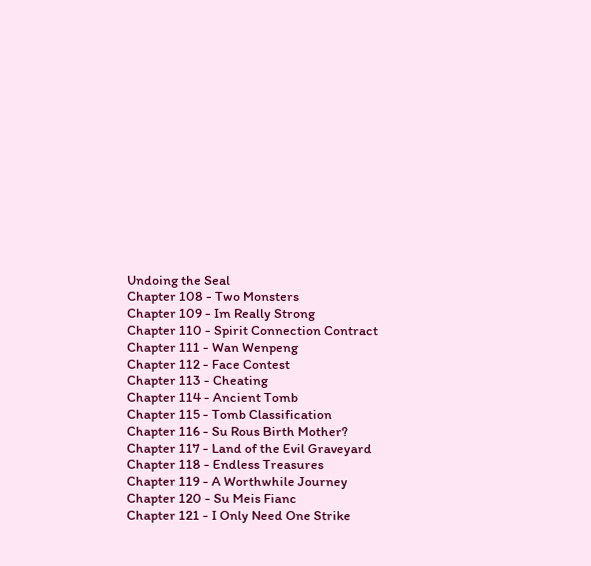Undoing the Seal
Chapter 108 - Two Monsters
Chapter 109 - Im Really Strong
Chapter 110 - Spirit Connection Contract
Chapter 111 - Wan Wenpeng
Chapter 112 - Face Contest
Chapter 113 - Cheating
Chapter 114 - Ancient Tomb
Chapter 115 - Tomb Classification
Chapter 116 - Su Rous Birth Mother?
Chapter 117 - Land of the Evil Graveyard
Chapter 118 - Endless Treasures
Chapter 119 - A Worthwhile Journey
Chapter 120 - Su Meis Fianc
Chapter 121 - I Only Need One Strike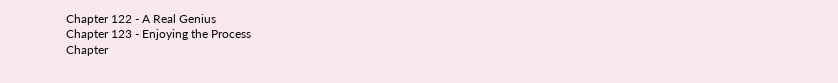Chapter 122 - A Real Genius
Chapter 123 - Enjoying the Process
Chapter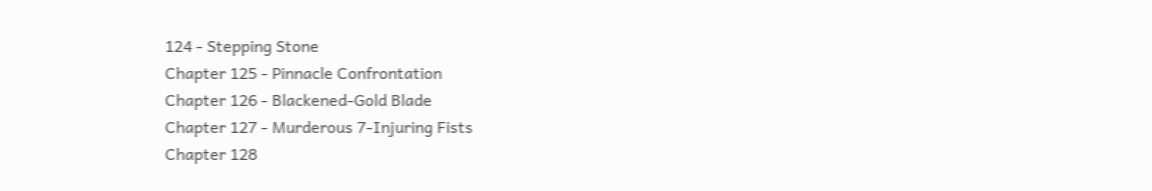124 - Stepping Stone
Chapter 125 - Pinnacle Confrontation
Chapter 126 - Blackened-Gold Blade
Chapter 127 - Murderous 7-Injuring Fists
Chapter 128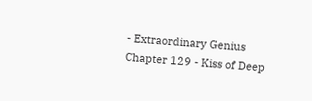- Extraordinary Genius
Chapter 129 - Kiss of Deep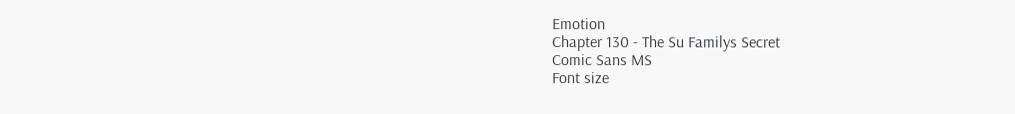Emotion
Chapter 130 - The Su Familys Secret
Comic Sans MS
Font size